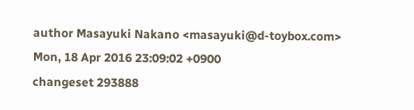author Masayuki Nakano <masayuki@d-toybox.com>
Mon, 18 Apr 2016 23:09:02 +0900
changeset 293888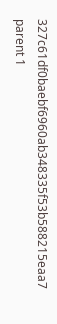327c61df0baebf6960ab348335f53b588215eaa7
parent 1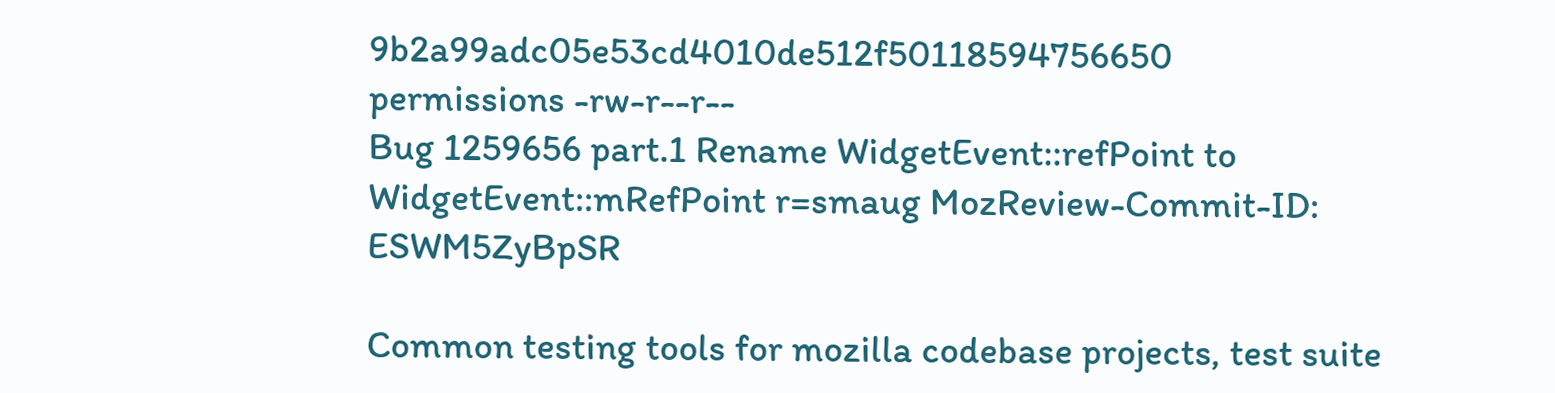9b2a99adc05e53cd4010de512f50118594756650
permissions -rw-r--r--
Bug 1259656 part.1 Rename WidgetEvent::refPoint to WidgetEvent::mRefPoint r=smaug MozReview-Commit-ID: ESWM5ZyBpSR

Common testing tools for mozilla codebase projects, test suite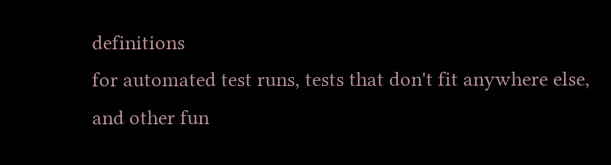definitions
for automated test runs, tests that don't fit anywhere else, and other fun